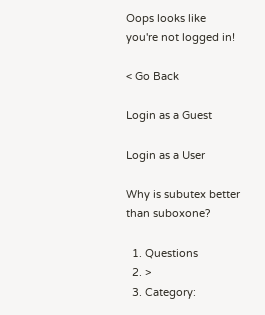Oops looks like
you're not logged in!

< Go Back

Login as a Guest

Login as a User

Why is subutex better than suboxone?

  1. Questions
  2. >
  3. Category: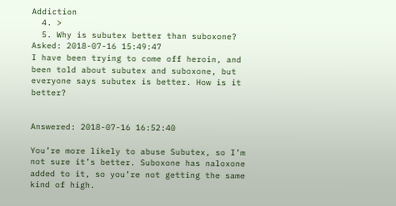Addiction
  4. >
  5. Why is subutex better than suboxone?
Asked: 2018-07-16 15:49:47
I have been trying to come off heroin, and been told about subutex and suboxone, but everyone says subutex is better. How is it better?


Answered: 2018-07-16 16:52:40

You’re more likely to abuse Subutex, so I’m not sure it’s better. Suboxone has naloxone added to it, so you’re not getting the same kind of high.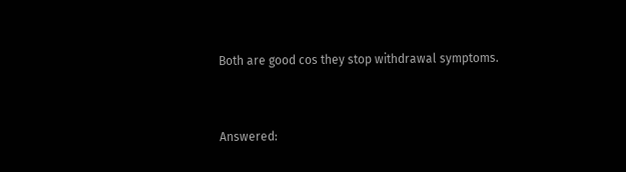Both are good cos they stop withdrawal symptoms.


Answered: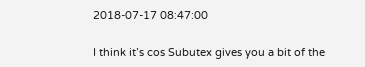2018-07-17 08:47:00

I think it’s cos Subutex gives you a bit of the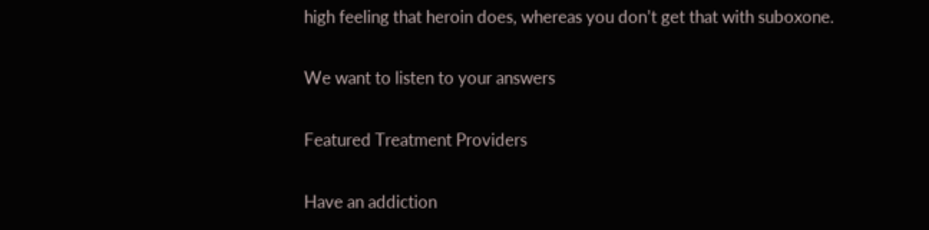high feeling that heroin does, whereas you don’t get that with suboxone.

We want to listen to your answers

Featured Treatment Providers

Have an addiction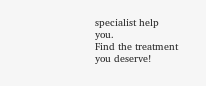specialist help you.
Find the treatment you deserve!